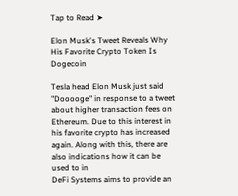Tap to Read ➤

Elon Musk's Tweet Reveals Why His Favorite Crypto Token Is Dogecoin

Tesla head Elon Musk just said "Dooooge" in response to a tweet about higher transaction fees on Ethereum. Due to this interest in his favorite crypto has increased again. Along with this, there are also indications how it can be used to in
DeFi Systems aims to provide an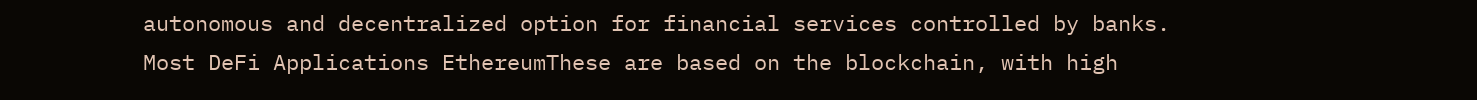autonomous and decentralized option for financial services controlled by banks.
Most DeFi Applications EthereumThese are based on the blockchain, with high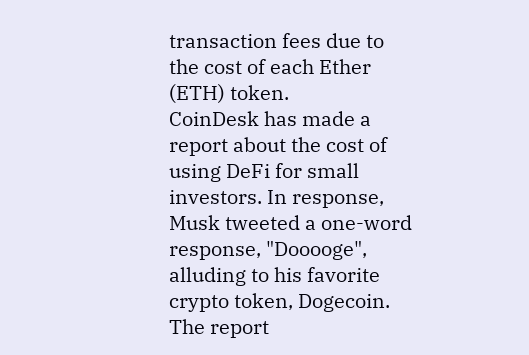transaction fees due to the cost of each Ether (ETH) token.
CoinDesk has made a report about the cost of using DeFi for small investors. In response, Musk tweeted a one-word response, "Dooooge", alluding to his favorite crypto token, Dogecoin.
The report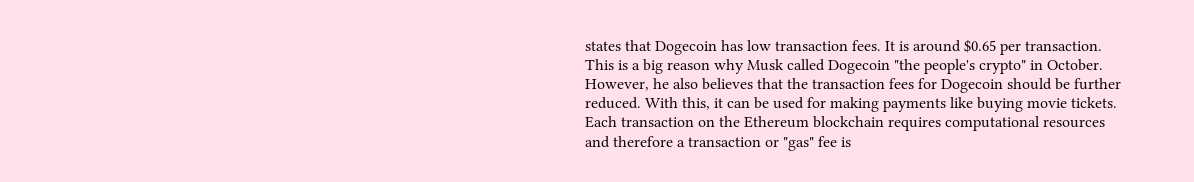states that Dogecoin has low transaction fees. It is around $0.65 per transaction.
This is a big reason why Musk called Dogecoin "the people's crypto" in October.
However, he also believes that the transaction fees for Dogecoin should be further reduced. With this, it can be used for making payments like buying movie tickets.
Each transaction on the Ethereum blockchain requires computational resources and therefore a transaction or "gas" fee is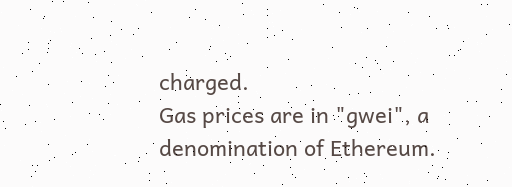charged.
Gas prices are in "gwei", a denomination of Ethereum.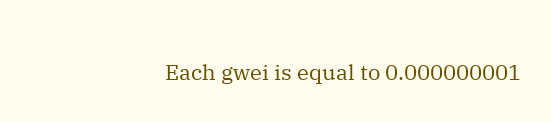Each gwei is equal to 0.000000001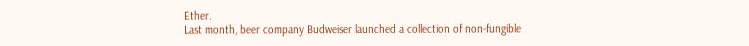Ether.
Last month, beer company Budweiser launched a collection of non-fungible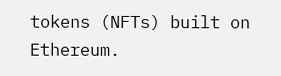tokens (NFTs) built on Ethereum.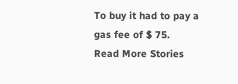To buy it had to pay a gas fee of $ 75.
Read More Stories